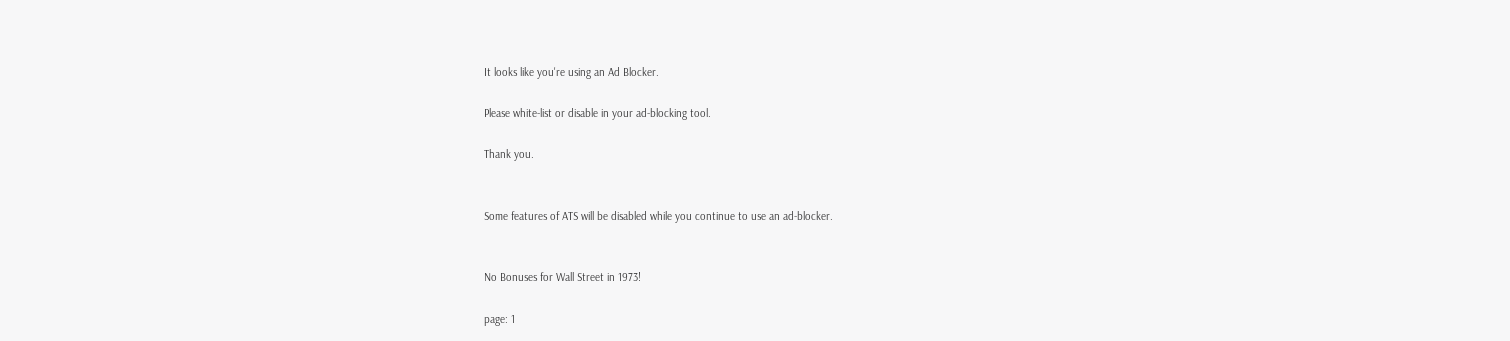It looks like you're using an Ad Blocker.

Please white-list or disable in your ad-blocking tool.

Thank you.


Some features of ATS will be disabled while you continue to use an ad-blocker.


No Bonuses for Wall Street in 1973!

page: 1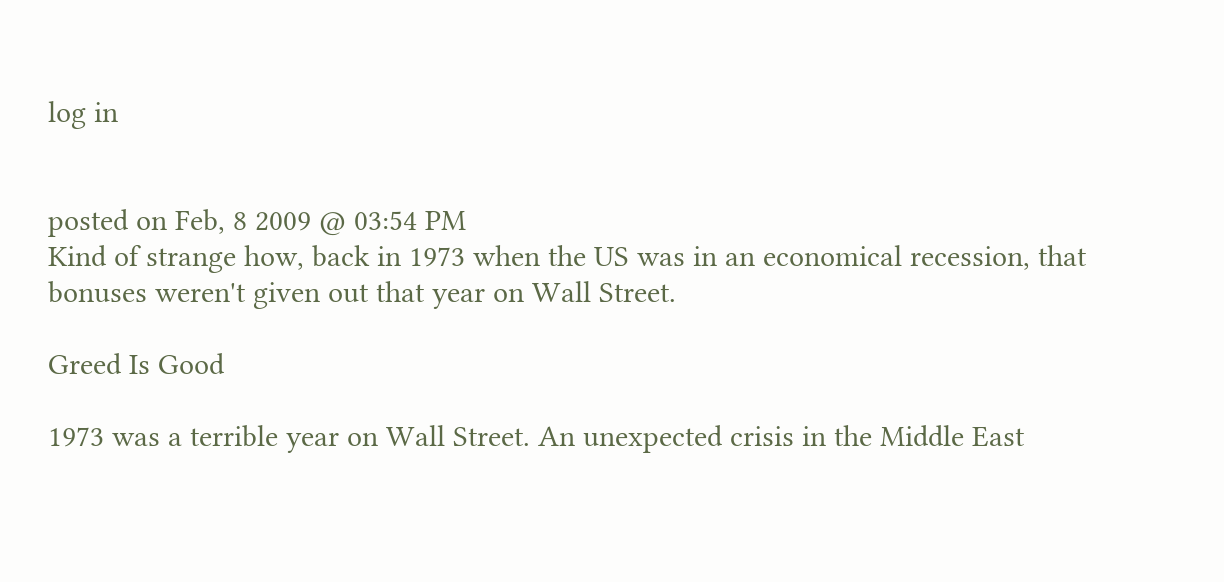log in


posted on Feb, 8 2009 @ 03:54 PM
Kind of strange how, back in 1973 when the US was in an economical recession, that bonuses weren't given out that year on Wall Street.

Greed Is Good

1973 was a terrible year on Wall Street. An unexpected crisis in the Middle East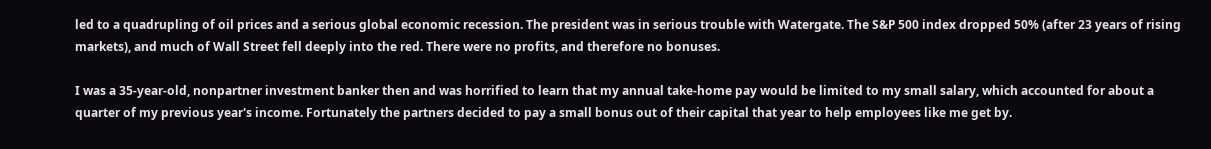led to a quadrupling of oil prices and a serious global economic recession. The president was in serious trouble with Watergate. The S&P 500 index dropped 50% (after 23 years of rising markets), and much of Wall Street fell deeply into the red. There were no profits, and therefore no bonuses.

I was a 35-year-old, nonpartner investment banker then and was horrified to learn that my annual take-home pay would be limited to my small salary, which accounted for about a quarter of my previous year's income. Fortunately the partners decided to pay a small bonus out of their capital that year to help employees like me get by.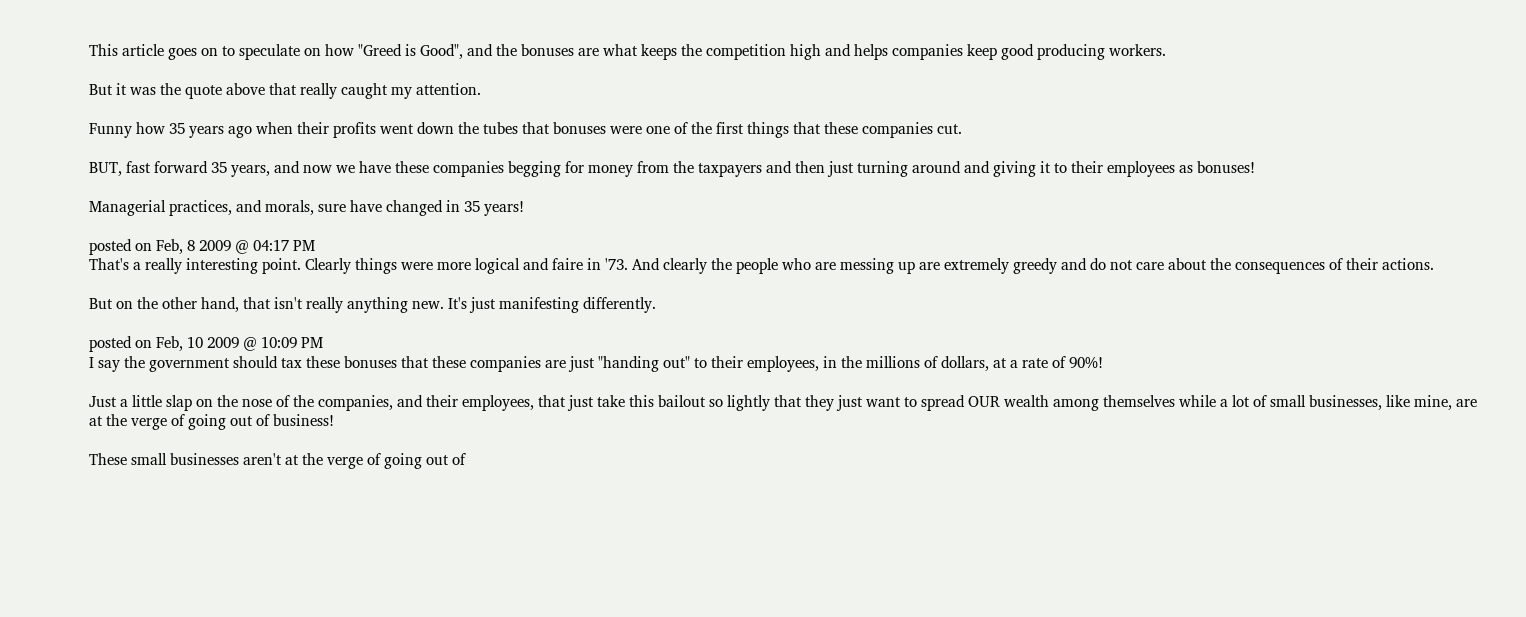This article goes on to speculate on how "Greed is Good", and the bonuses are what keeps the competition high and helps companies keep good producing workers.

But it was the quote above that really caught my attention.

Funny how 35 years ago when their profits went down the tubes that bonuses were one of the first things that these companies cut.

BUT, fast forward 35 years, and now we have these companies begging for money from the taxpayers and then just turning around and giving it to their employees as bonuses!

Managerial practices, and morals, sure have changed in 35 years!

posted on Feb, 8 2009 @ 04:17 PM
That's a really interesting point. Clearly things were more logical and faire in '73. And clearly the people who are messing up are extremely greedy and do not care about the consequences of their actions.

But on the other hand, that isn't really anything new. It's just manifesting differently.

posted on Feb, 10 2009 @ 10:09 PM
I say the government should tax these bonuses that these companies are just "handing out" to their employees, in the millions of dollars, at a rate of 90%!

Just a little slap on the nose of the companies, and their employees, that just take this bailout so lightly that they just want to spread OUR wealth among themselves while a lot of small businesses, like mine, are at the verge of going out of business!

These small businesses aren't at the verge of going out of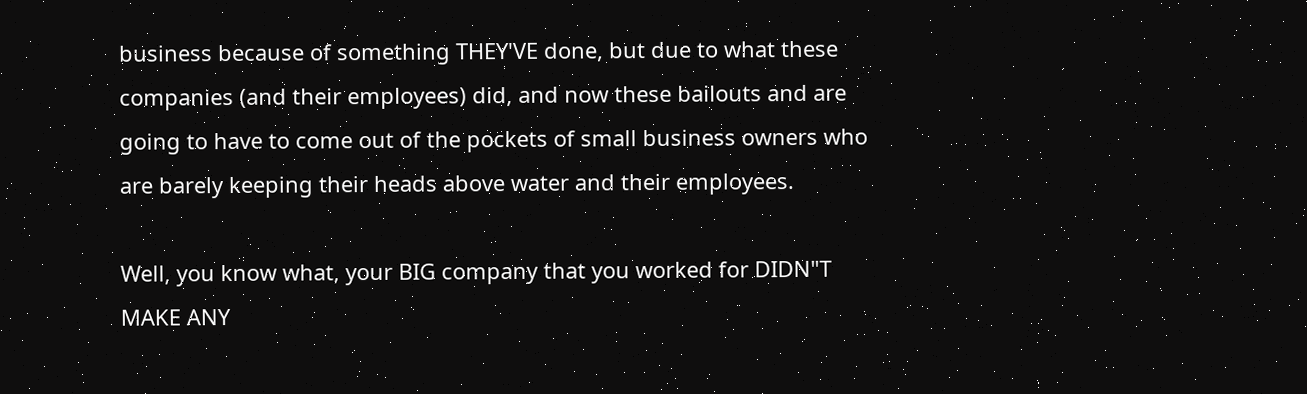business because of something THEY'VE done, but due to what these companies (and their employees) did, and now these bailouts and are going to have to come out of the pockets of small business owners who are barely keeping their heads above water and their employees.

Well, you know what, your BIG company that you worked for DIDN"T MAKE ANY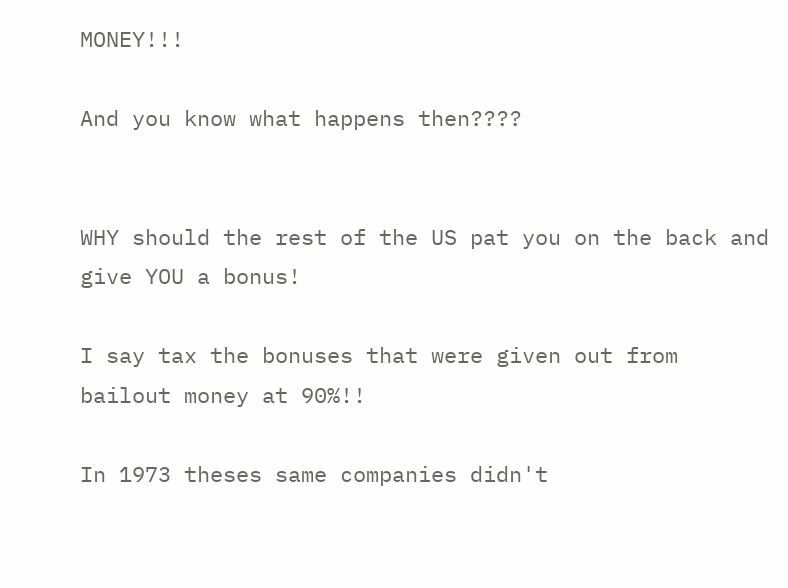MONEY!!!

And you know what happens then????


WHY should the rest of the US pat you on the back and give YOU a bonus!

I say tax the bonuses that were given out from bailout money at 90%!!

In 1973 theses same companies didn't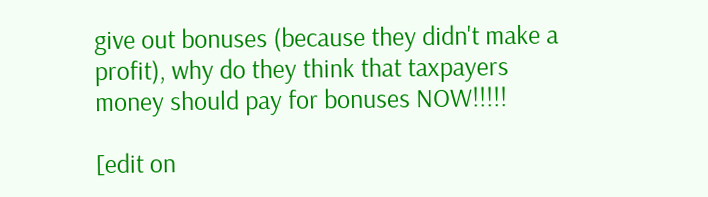give out bonuses (because they didn't make a profit), why do they think that taxpayers money should pay for bonuses NOW!!!!!

[edit on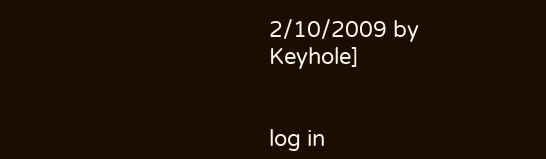2/10/2009 by Keyhole]


log in